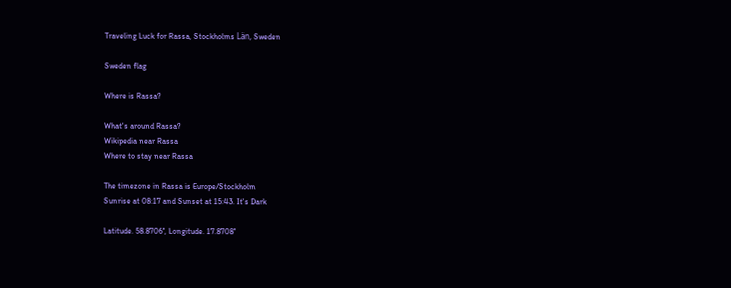Traveling Luck for Rassa, Stockholms Län, Sweden

Sweden flag

Where is Rassa?

What's around Rassa?
Wikipedia near Rassa
Where to stay near Rassa

The timezone in Rassa is Europe/Stockholm
Sunrise at 08:17 and Sunset at 15:43. It's Dark

Latitude. 58.8706°, Longitude. 17.8708°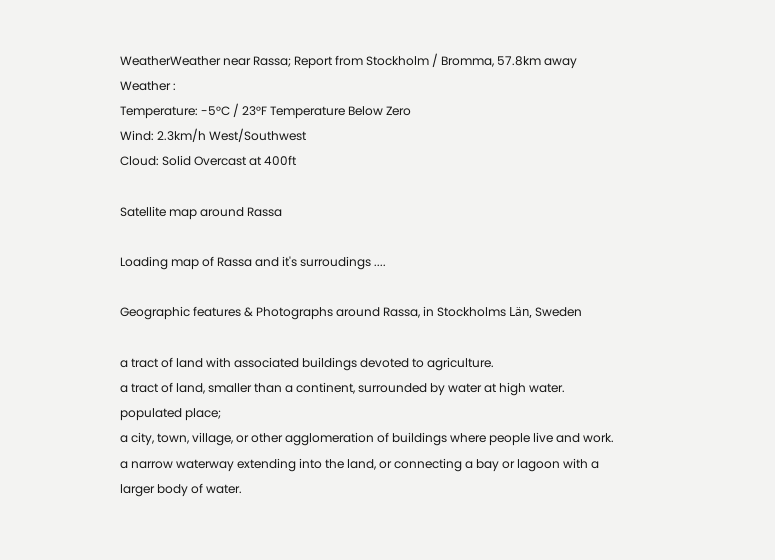WeatherWeather near Rassa; Report from Stockholm / Bromma, 57.8km away
Weather :
Temperature: -5°C / 23°F Temperature Below Zero
Wind: 2.3km/h West/Southwest
Cloud: Solid Overcast at 400ft

Satellite map around Rassa

Loading map of Rassa and it's surroudings ....

Geographic features & Photographs around Rassa, in Stockholms Län, Sweden

a tract of land with associated buildings devoted to agriculture.
a tract of land, smaller than a continent, surrounded by water at high water.
populated place;
a city, town, village, or other agglomeration of buildings where people live and work.
a narrow waterway extending into the land, or connecting a bay or lagoon with a larger body of water.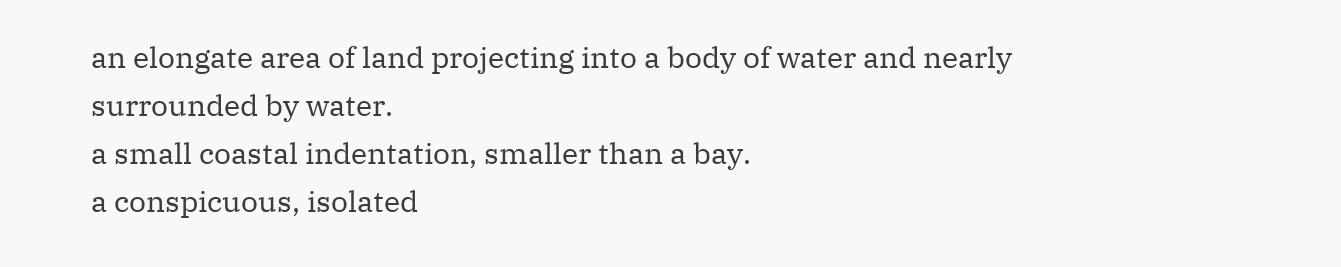an elongate area of land projecting into a body of water and nearly surrounded by water.
a small coastal indentation, smaller than a bay.
a conspicuous, isolated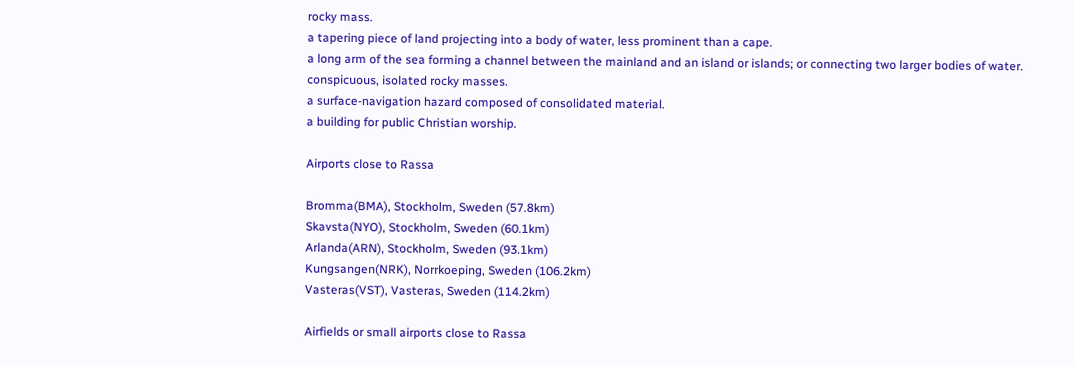rocky mass.
a tapering piece of land projecting into a body of water, less prominent than a cape.
a long arm of the sea forming a channel between the mainland and an island or islands; or connecting two larger bodies of water.
conspicuous, isolated rocky masses.
a surface-navigation hazard composed of consolidated material.
a building for public Christian worship.

Airports close to Rassa

Bromma(BMA), Stockholm, Sweden (57.8km)
Skavsta(NYO), Stockholm, Sweden (60.1km)
Arlanda(ARN), Stockholm, Sweden (93.1km)
Kungsangen(NRK), Norrkoeping, Sweden (106.2km)
Vasteras(VST), Vasteras, Sweden (114.2km)

Airfields or small airports close to Rassa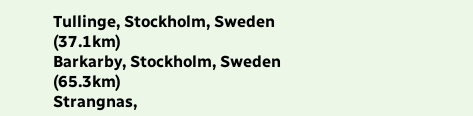Tullinge, Stockholm, Sweden (37.1km)
Barkarby, Stockholm, Sweden (65.3km)
Strangnas,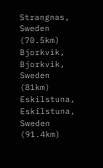Strangnas, Sweden (70.5km)
Bjorkvik, Bjorkvik, Sweden (81km)
Eskilstuna, Eskilstuna, Sweden (91.4km)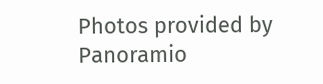Photos provided by Panoramio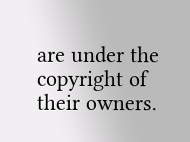are under the copyright of their owners.